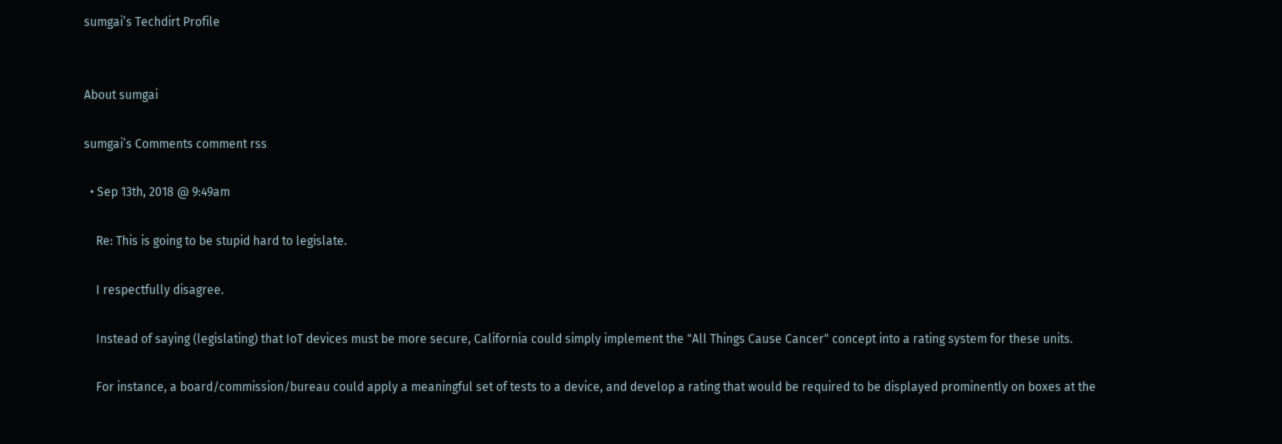sumgai’s Techdirt Profile


About sumgai

sumgai’s Comments comment rss

  • Sep 13th, 2018 @ 9:49am

    Re: This is going to be stupid hard to legislate.

    I respectfully disagree.

    Instead of saying (legislating) that IoT devices must be more secure, California could simply implement the "All Things Cause Cancer" concept into a rating system for these units.

    For instance, a board/commission/bureau could apply a meaningful set of tests to a device, and develop a rating that would be required to be displayed prominently on boxes at the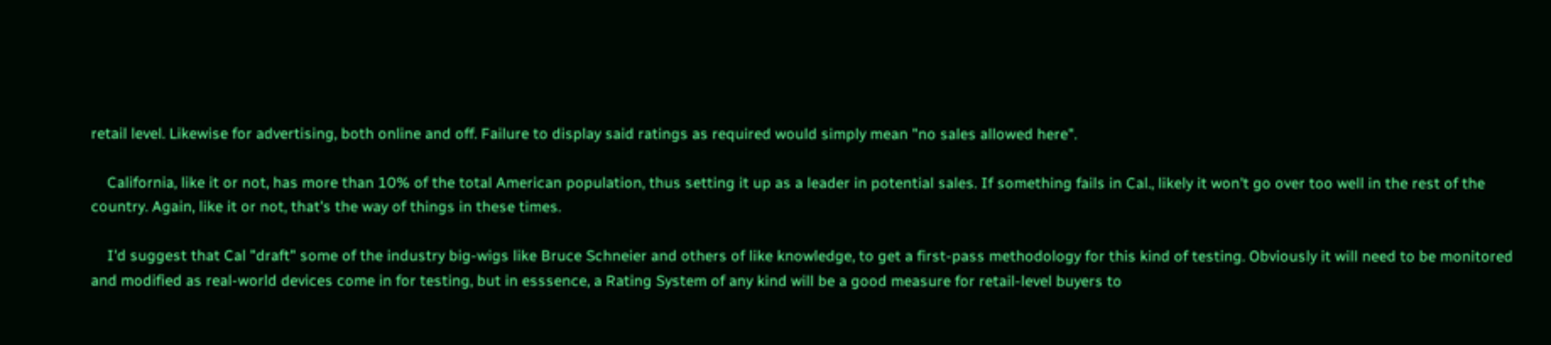retail level. Likewise for advertising, both online and off. Failure to display said ratings as required would simply mean "no sales allowed here".

    California, like it or not, has more than 10% of the total American population, thus setting it up as a leader in potential sales. If something fails in Cal., likely it won't go over too well in the rest of the country. Again, like it or not, that's the way of things in these times.

    I'd suggest that Cal "draft" some of the industry big-wigs like Bruce Schneier and others of like knowledge, to get a first-pass methodology for this kind of testing. Obviously it will need to be monitored and modified as real-world devices come in for testing, but in esssence, a Rating System of any kind will be a good measure for retail-level buyers to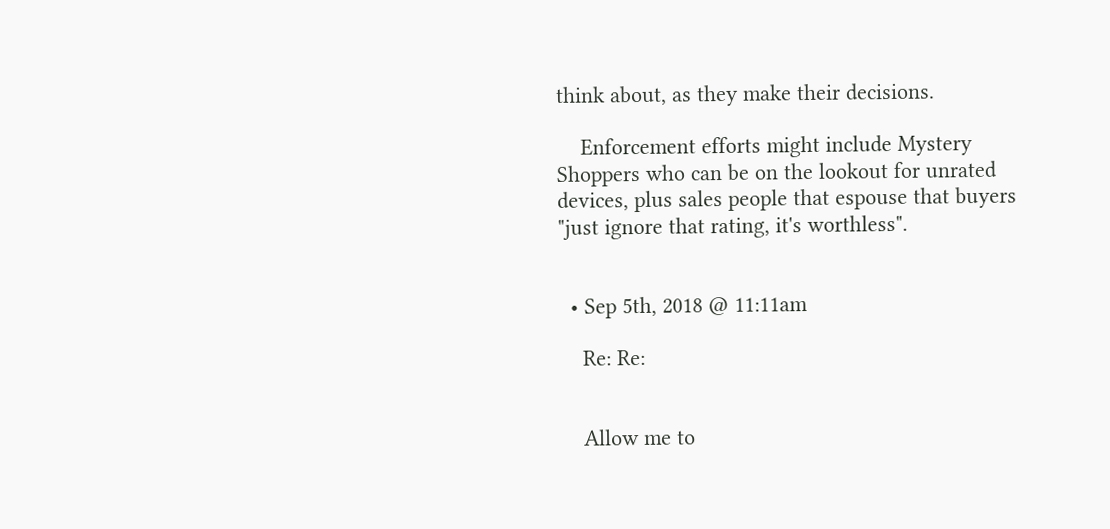think about, as they make their decisions.

    Enforcement efforts might include Mystery Shoppers who can be on the lookout for unrated devices, plus sales people that espouse that buyers "just ignore that rating, it's worthless".


  • Sep 5th, 2018 @ 11:11am

    Re: Re:


    Allow me to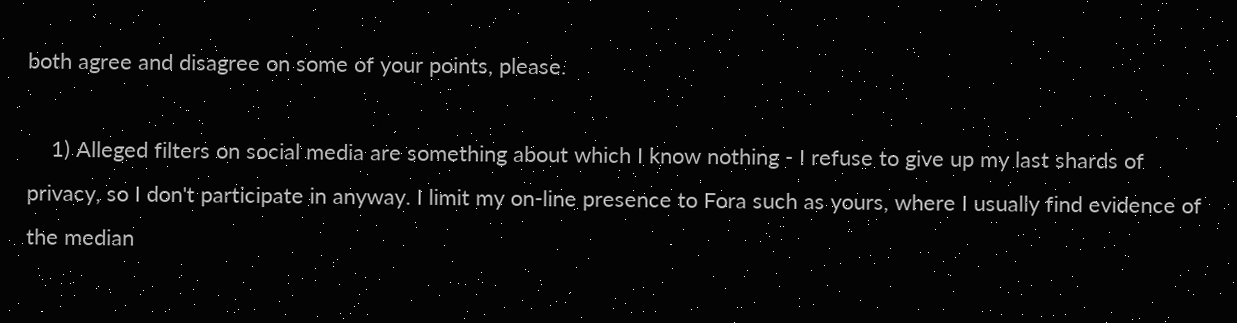both agree and disagree on some of your points, please.

    1) Alleged filters on social media are something about which I know nothing - I refuse to give up my last shards of privacy, so I don't participate in anyway. I limit my on-line presence to Fora such as yours, where I usually find evidence of the median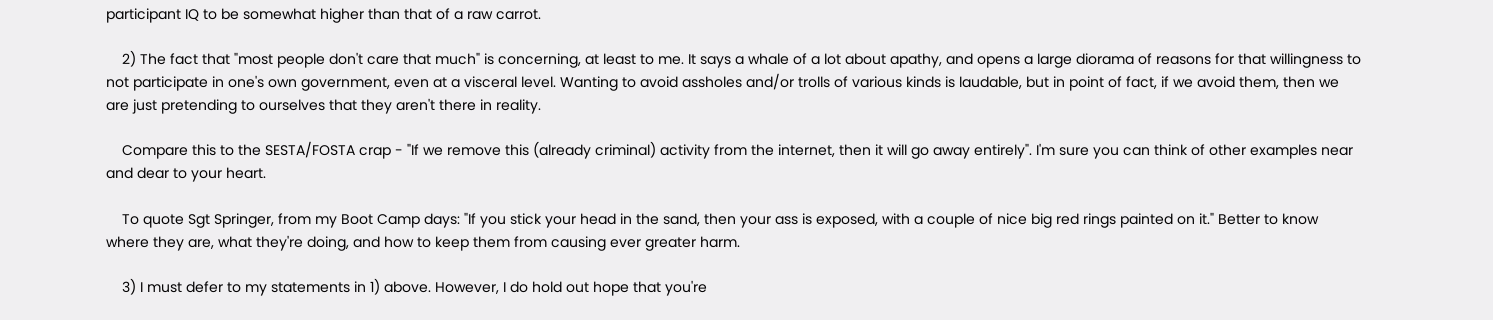participant IQ to be somewhat higher than that of a raw carrot.

    2) The fact that "most people don't care that much" is concerning, at least to me. It says a whale of a lot about apathy, and opens a large diorama of reasons for that willingness to not participate in one's own government, even at a visceral level. Wanting to avoid assholes and/or trolls of various kinds is laudable, but in point of fact, if we avoid them, then we are just pretending to ourselves that they aren't there in reality.

    Compare this to the SESTA/FOSTA crap - "If we remove this (already criminal) activity from the internet, then it will go away entirely". I'm sure you can think of other examples near and dear to your heart.

    To quote Sgt Springer, from my Boot Camp days: "If you stick your head in the sand, then your ass is exposed, with a couple of nice big red rings painted on it." Better to know where they are, what they're doing, and how to keep them from causing ever greater harm.

    3) I must defer to my statements in 1) above. However, I do hold out hope that you're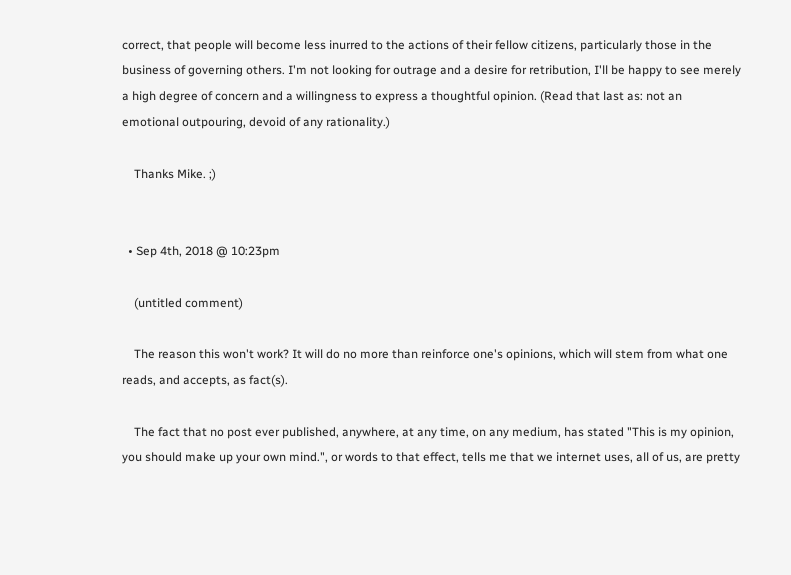correct, that people will become less inurred to the actions of their fellow citizens, particularly those in the business of governing others. I'm not looking for outrage and a desire for retribution, I'll be happy to see merely a high degree of concern and a willingness to express a thoughtful opinion. (Read that last as: not an emotional outpouring, devoid of any rationality.)

    Thanks Mike. ;)


  • Sep 4th, 2018 @ 10:23pm

    (untitled comment)

    The reason this won't work? It will do no more than reinforce one's opinions, which will stem from what one reads, and accepts, as fact(s).

    The fact that no post ever published, anywhere, at any time, on any medium, has stated "This is my opinion, you should make up your own mind.", or words to that effect, tells me that we internet uses, all of us, are pretty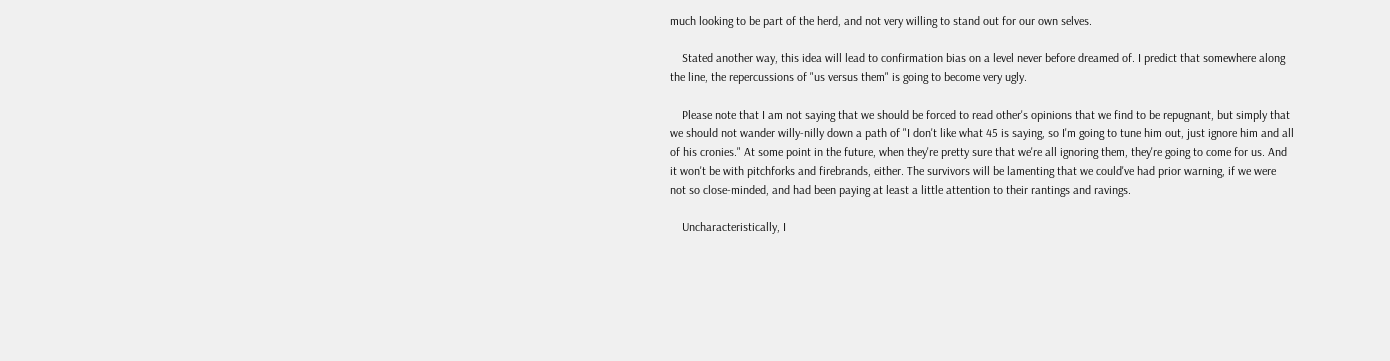much looking to be part of the herd, and not very willing to stand out for our own selves.

    Stated another way, this idea will lead to confirmation bias on a level never before dreamed of. I predict that somewhere along the line, the repercussions of "us versus them" is going to become very ugly.

    Please note that I am not saying that we should be forced to read other's opinions that we find to be repugnant, but simply that we should not wander willy-nilly down a path of "I don't like what 45 is saying, so I'm going to tune him out, just ignore him and all of his cronies." At some point in the future, when they're pretty sure that we're all ignoring them, they're going to come for us. And it won't be with pitchforks and firebrands, either. The survivors will be lamenting that we could've had prior warning, if we were not so close-minded, and had been paying at least a little attention to their rantings and ravings.

    Uncharacteristically, I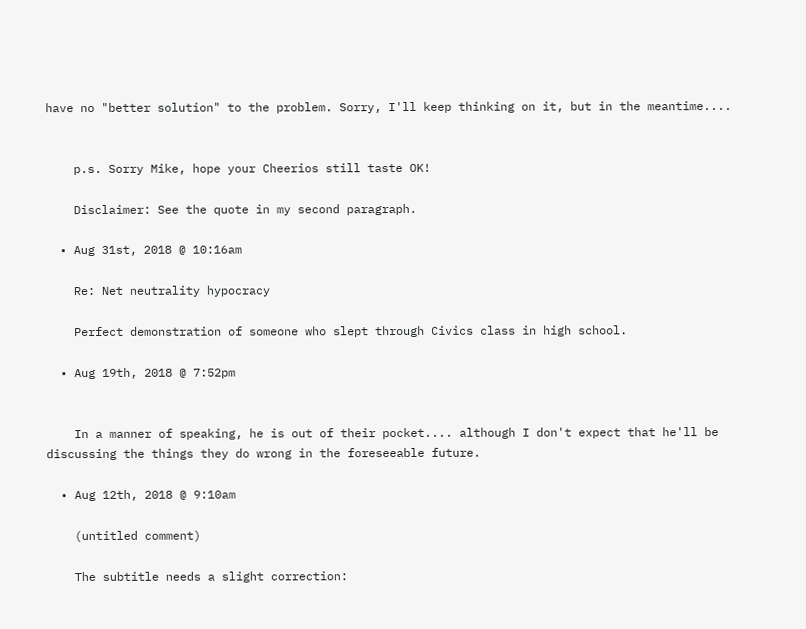have no "better solution" to the problem. Sorry, I'll keep thinking on it, but in the meantime....


    p.s. Sorry Mike, hope your Cheerios still taste OK!

    Disclaimer: See the quote in my second paragraph.

  • Aug 31st, 2018 @ 10:16am

    Re: Net neutrality hypocracy

    Perfect demonstration of someone who slept through Civics class in high school.

  • Aug 19th, 2018 @ 7:52pm


    In a manner of speaking, he is out of their pocket.... although I don't expect that he'll be discussing the things they do wrong in the foreseeable future.

  • Aug 12th, 2018 @ 9:10am

    (untitled comment)

    The subtitle needs a slight correction: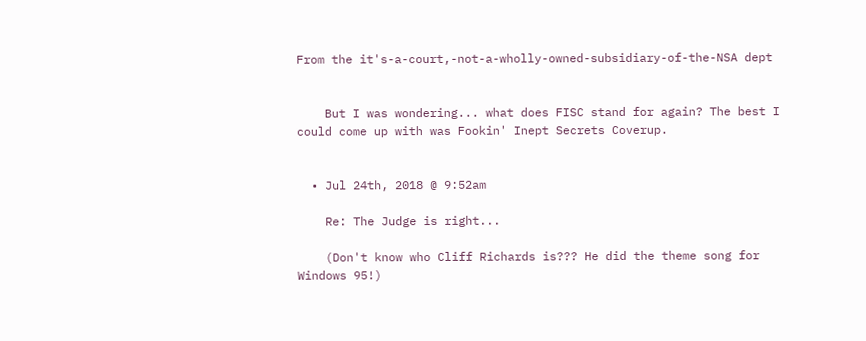From the it's-a-court,-not-a-wholly-owned-subsidiary-of-the-NSA dept


    But I was wondering... what does FISC stand for again? The best I could come up with was Fookin' Inept Secrets Coverup.


  • Jul 24th, 2018 @ 9:52am

    Re: The Judge is right...

    (Don't know who Cliff Richards is??? He did the theme song for Windows 95!)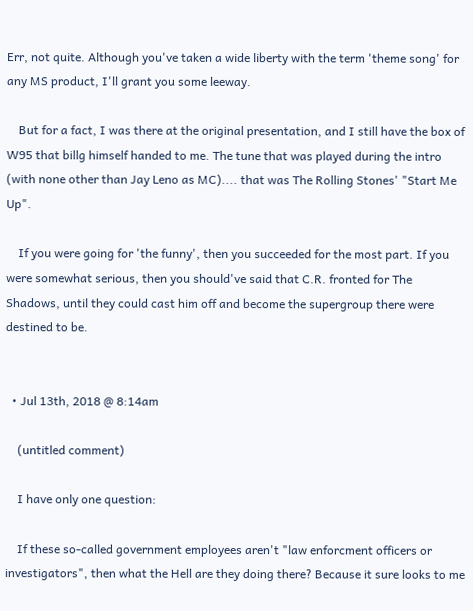Err, not quite. Although you've taken a wide liberty with the term 'theme song' for any MS product, I'll grant you some leeway.

    But for a fact, I was there at the original presentation, and I still have the box of W95 that billg himself handed to me. The tune that was played during the intro (with none other than Jay Leno as MC).... that was The Rolling Stones' "Start Me Up".

    If you were going for 'the funny', then you succeeded for the most part. If you were somewhat serious, then you should've said that C.R. fronted for The Shadows, until they could cast him off and become the supergroup there were destined to be.


  • Jul 13th, 2018 @ 8:14am

    (untitled comment)

    I have only one question:

    If these so-called government employees aren't "law enforcment officers or investigators", then what the Hell are they doing there? Because it sure looks to me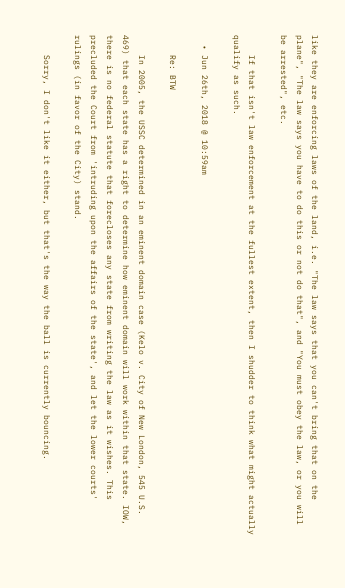like they are enforcing laws of the land, i.e. "The law says that you can't bring that on the plane", "The law says you have to do this or not do that", and "You must obey the law, or you will be arrested", etc.

    If that isn't law enforcement at the fullest extent, then I shudder to think what might actually qualify as such.

  • Jun 26th, 2018 @ 10:59am

    Re: BTW

    In 2005, the USSC determined in an eminent domain case (Kelo v. City of New London, 545 U.S. 469) that each state has a right to determine how eminent domain will work within that state. IOW, there is no federal statute that forecloses any state from writing the law as it wishes. This precluded the Court from 'intruding upon the affairs of the state', and let the lower courts' rulings (in favor of the City) stand.

    Sorry, I don't like it either, but that's the way the ball is currently bouncing.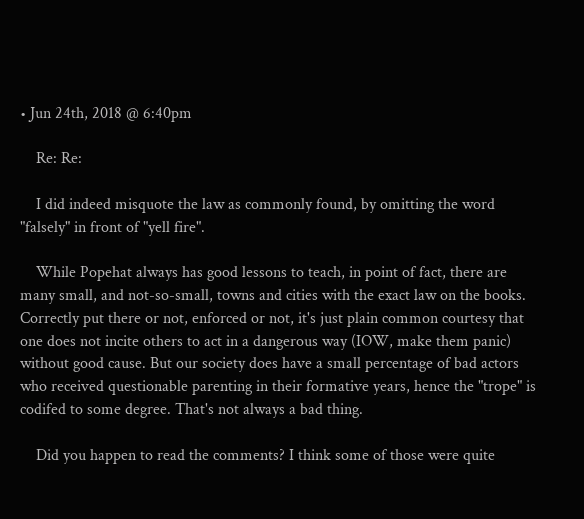• Jun 24th, 2018 @ 6:40pm

    Re: Re:

    I did indeed misquote the law as commonly found, by omitting the word "falsely" in front of "yell fire".

    While Popehat always has good lessons to teach, in point of fact, there are many small, and not-so-small, towns and cities with the exact law on the books. Correctly put there or not, enforced or not, it's just plain common courtesy that one does not incite others to act in a dangerous way (IOW, make them panic) without good cause. But our society does have a small percentage of bad actors who received questionable parenting in their formative years, hence the "trope" is codifed to some degree. That's not always a bad thing.

    Did you happen to read the comments? I think some of those were quite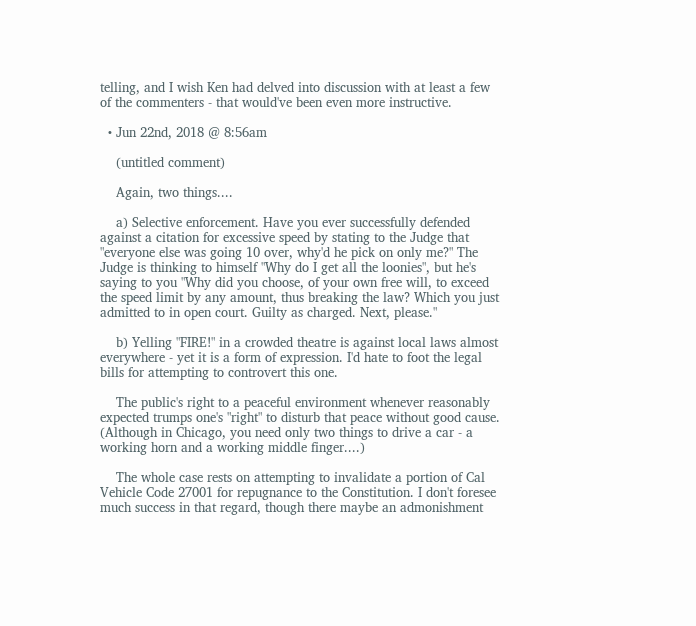telling, and I wish Ken had delved into discussion with at least a few of the commenters - that would've been even more instructive.

  • Jun 22nd, 2018 @ 8:56am

    (untitled comment)

    Again, two things....

    a) Selective enforcement. Have you ever successfully defended against a citation for excessive speed by stating to the Judge that "everyone else was going 10 over, why'd he pick on only me?" The Judge is thinking to himself "Why do I get all the loonies", but he's saying to you "Why did you choose, of your own free will, to exceed the speed limit by any amount, thus breaking the law? Which you just admitted to in open court. Guilty as charged. Next, please."

    b) Yelling "FIRE!" in a crowded theatre is against local laws almost everywhere - yet it is a form of expression. I'd hate to foot the legal bills for attempting to controvert this one.

    The public's right to a peaceful environment whenever reasonably expected trumps one's "right" to disturb that peace without good cause. (Although in Chicago, you need only two things to drive a car - a working horn and a working middle finger....)

    The whole case rests on attempting to invalidate a portion of Cal Vehicle Code 27001 for repugnance to the Constitution. I don't foresee much success in that regard, though there maybe an admonishment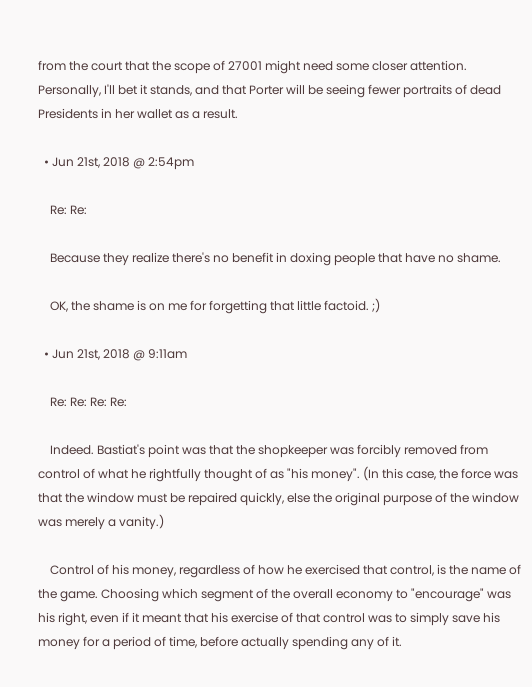from the court that the scope of 27001 might need some closer attention. Personally, I'll bet it stands, and that Porter will be seeing fewer portraits of dead Presidents in her wallet as a result.

  • Jun 21st, 2018 @ 2:54pm

    Re: Re:

    Because they realize there's no benefit in doxing people that have no shame.

    OK, the shame is on me for forgetting that little factoid. ;)

  • Jun 21st, 2018 @ 9:11am

    Re: Re: Re: Re:

    Indeed. Bastiat's point was that the shopkeeper was forcibly removed from control of what he rightfully thought of as "his money". (In this case, the force was that the window must be repaired quickly, else the original purpose of the window was merely a vanity.)

    Control of his money, regardless of how he exercised that control, is the name of the game. Choosing which segment of the overall economy to "encourage" was his right, even if it meant that his exercise of that control was to simply save his money for a period of time, before actually spending any of it.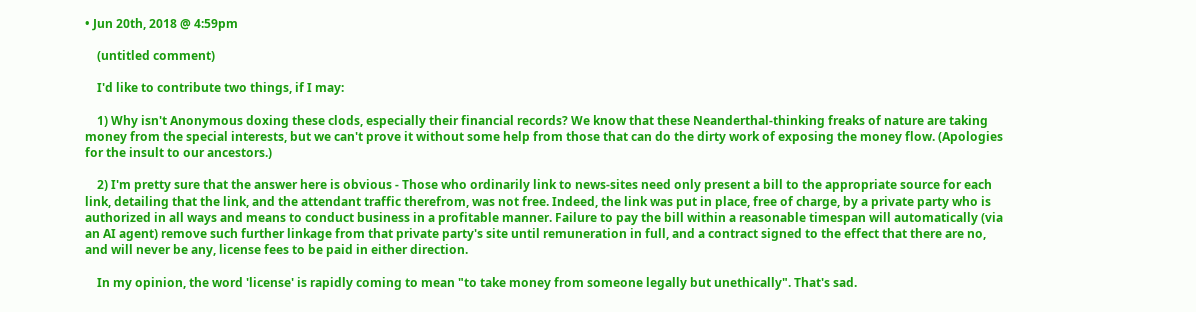• Jun 20th, 2018 @ 4:59pm

    (untitled comment)

    I'd like to contribute two things, if I may:

    1) Why isn't Anonymous doxing these clods, especially their financial records? We know that these Neanderthal-thinking freaks of nature are taking money from the special interests, but we can't prove it without some help from those that can do the dirty work of exposing the money flow. (Apologies for the insult to our ancestors.)

    2) I'm pretty sure that the answer here is obvious - Those who ordinarily link to news-sites need only present a bill to the appropriate source for each link, detailing that the link, and the attendant traffic therefrom, was not free. Indeed, the link was put in place, free of charge, by a private party who is authorized in all ways and means to conduct business in a profitable manner. Failure to pay the bill within a reasonable timespan will automatically (via an AI agent) remove such further linkage from that private party's site until remuneration in full, and a contract signed to the effect that there are no, and will never be any, license fees to be paid in either direction.

    In my opinion, the word 'license' is rapidly coming to mean "to take money from someone legally but unethically". That's sad.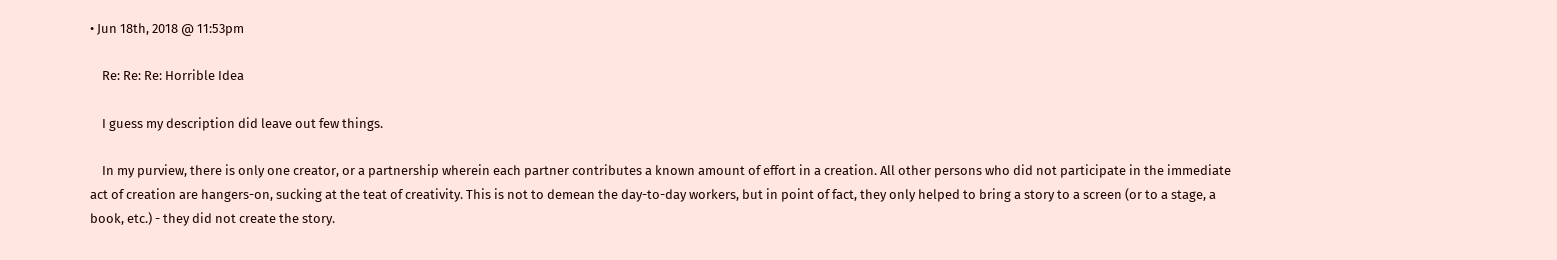• Jun 18th, 2018 @ 11:53pm

    Re: Re: Re: Horrible Idea

    I guess my description did leave out few things.

    In my purview, there is only one creator, or a partnership wherein each partner contributes a known amount of effort in a creation. All other persons who did not participate in the immediate act of creation are hangers-on, sucking at the teat of creativity. This is not to demean the day-to-day workers, but in point of fact, they only helped to bring a story to a screen (or to a stage, a book, etc.) - they did not create the story.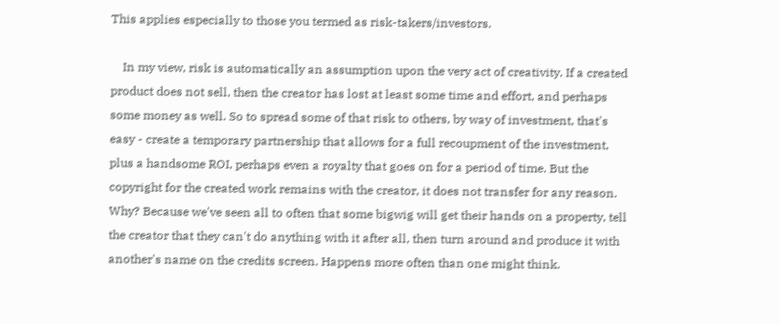This applies especially to those you termed as risk-takers/investors.

    In my view, risk is automatically an assumption upon the very act of creativity. If a created product does not sell, then the creator has lost at least some time and effort, and perhaps some money as well. So to spread some of that risk to others, by way of investment, that's easy - create a temporary partnership that allows for a full recoupment of the investment, plus a handsome ROI, perhaps even a royalty that goes on for a period of time. But the copyright for the created work remains with the creator, it does not transfer for any reason. Why? Because we've seen all to often that some bigwig will get their hands on a property, tell the creator that they can't do anything with it after all, then turn around and produce it with another's name on the credits screen. Happens more often than one might think.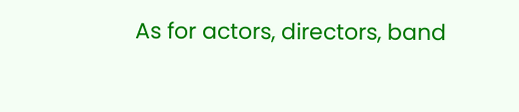As for actors, directors, band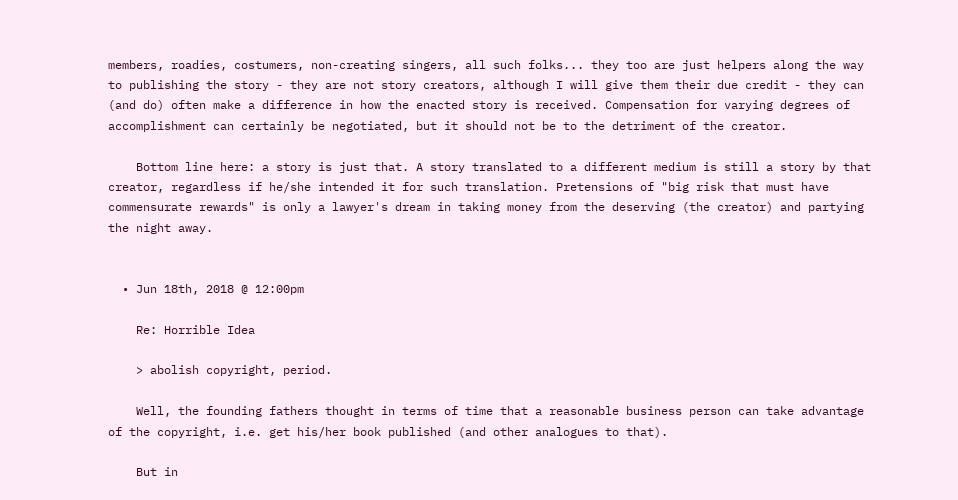members, roadies, costumers, non-creating singers, all such folks... they too are just helpers along the way to publishing the story - they are not story creators, although I will give them their due credit - they can (and do) often make a difference in how the enacted story is received. Compensation for varying degrees of accomplishment can certainly be negotiated, but it should not be to the detriment of the creator.

    Bottom line here: a story is just that. A story translated to a different medium is still a story by that creator, regardless if he/she intended it for such translation. Pretensions of "big risk that must have commensurate rewards" is only a lawyer's dream in taking money from the deserving (the creator) and partying the night away.


  • Jun 18th, 2018 @ 12:00pm

    Re: Horrible Idea

    > abolish copyright, period.

    Well, the founding fathers thought in terms of time that a reasonable business person can take advantage of the copyright, i.e. get his/her book published (and other analogues to that).

    But in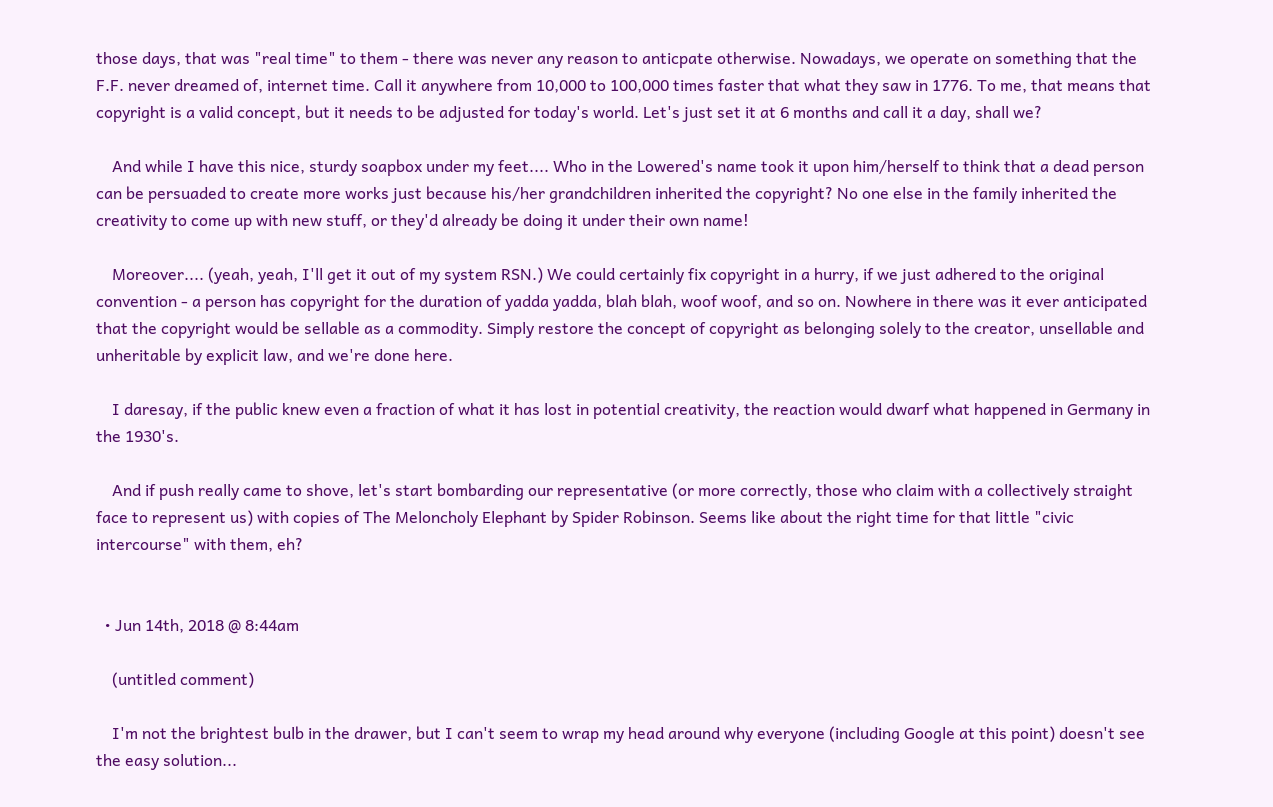those days, that was "real time" to them - there was never any reason to anticpate otherwise. Nowadays, we operate on something that the F.F. never dreamed of, internet time. Call it anywhere from 10,000 to 100,000 times faster that what they saw in 1776. To me, that means that copyright is a valid concept, but it needs to be adjusted for today's world. Let's just set it at 6 months and call it a day, shall we?

    And while I have this nice, sturdy soapbox under my feet.... Who in the Lowered's name took it upon him/herself to think that a dead person can be persuaded to create more works just because his/her grandchildren inherited the copyright? No one else in the family inherited the creativity to come up with new stuff, or they'd already be doing it under their own name!

    Moreover.... (yeah, yeah, I'll get it out of my system RSN.) We could certainly fix copyright in a hurry, if we just adhered to the original convention - a person has copyright for the duration of yadda yadda, blah blah, woof woof, and so on. Nowhere in there was it ever anticipated that the copyright would be sellable as a commodity. Simply restore the concept of copyright as belonging solely to the creator, unsellable and unheritable by explicit law, and we're done here.

    I daresay, if the public knew even a fraction of what it has lost in potential creativity, the reaction would dwarf what happened in Germany in the 1930's.

    And if push really came to shove, let's start bombarding our representative (or more correctly, those who claim with a collectively straight face to represent us) with copies of The Meloncholy Elephant by Spider Robinson. Seems like about the right time for that little "civic intercourse" with them, eh?


  • Jun 14th, 2018 @ 8:44am

    (untitled comment)

    I'm not the brightest bulb in the drawer, but I can't seem to wrap my head around why everyone (including Google at this point) doesn't see the easy solution...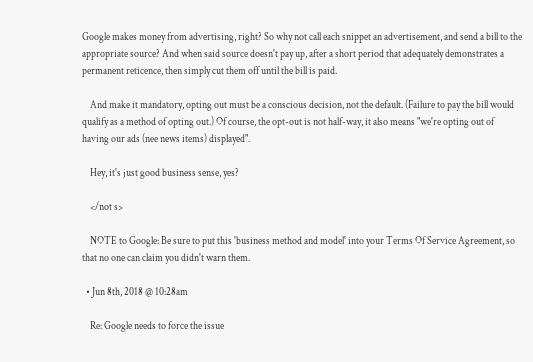Google makes money from advertising, right? So why not call each snippet an advertisement, and send a bill to the appropriate source? And when said source doesn't pay up, after a short period that adequately demonstrates a permanent reticence, then simply cut them off until the bill is paid.

    And make it mandatory, opting out must be a conscious decision, not the default. (Failure to pay the bill would qualify as a method of opting out.) Of course, the opt-out is not half-way, it also means "we're opting out of having our ads (nee news items) displayed".

    Hey, it's just good business sense, yes?

    </not s>

    NOTE to Google: Be sure to put this 'business method and model' into your Terms Of Service Agreement, so that no one can claim you didn't warn them.

  • Jun 8th, 2018 @ 10:28am

    Re: Google needs to force the issue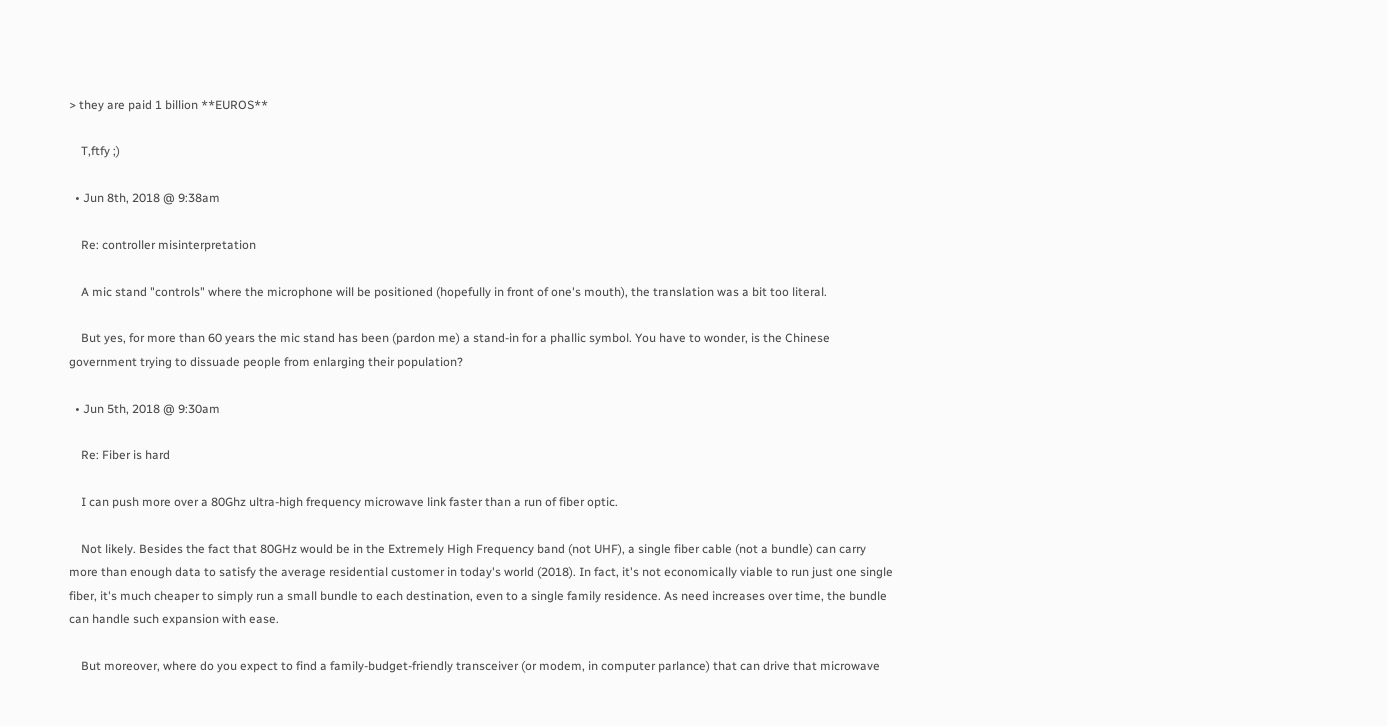> they are paid 1 billion **EUROS**

    T,ftfy ;)

  • Jun 8th, 2018 @ 9:38am

    Re: controller misinterpretation

    A mic stand "controls" where the microphone will be positioned (hopefully in front of one's mouth), the translation was a bit too literal.

    But yes, for more than 60 years the mic stand has been (pardon me) a stand-in for a phallic symbol. You have to wonder, is the Chinese government trying to dissuade people from enlarging their population?

  • Jun 5th, 2018 @ 9:30am

    Re: Fiber is hard

    I can push more over a 80Ghz ultra-high frequency microwave link faster than a run of fiber optic.

    Not likely. Besides the fact that 80GHz would be in the Extremely High Frequency band (not UHF), a single fiber cable (not a bundle) can carry more than enough data to satisfy the average residential customer in today's world (2018). In fact, it's not economically viable to run just one single fiber, it's much cheaper to simply run a small bundle to each destination, even to a single family residence. As need increases over time, the bundle can handle such expansion with ease.

    But moreover, where do you expect to find a family-budget-friendly transceiver (or modem, in computer parlance) that can drive that microwave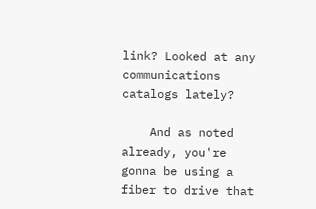link? Looked at any communications catalogs lately?

    And as noted already, you're gonna be using a fiber to drive that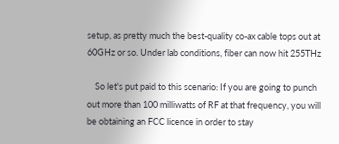setup, as pretty much the best-quality co-ax cable tops out at 60GHz or so. Under lab conditions, fiber can now hit 255THz

    So let's put paid to this scenario: If you are going to punch out more than 100 milliwatts of RF at that frequency, you will be obtaining an FCC licence in order to stay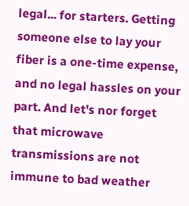legal... for starters. Getting someone else to lay your fiber is a one-time expense, and no legal hassles on your part. And let's nor forget that microwave transmissions are not immune to bad weather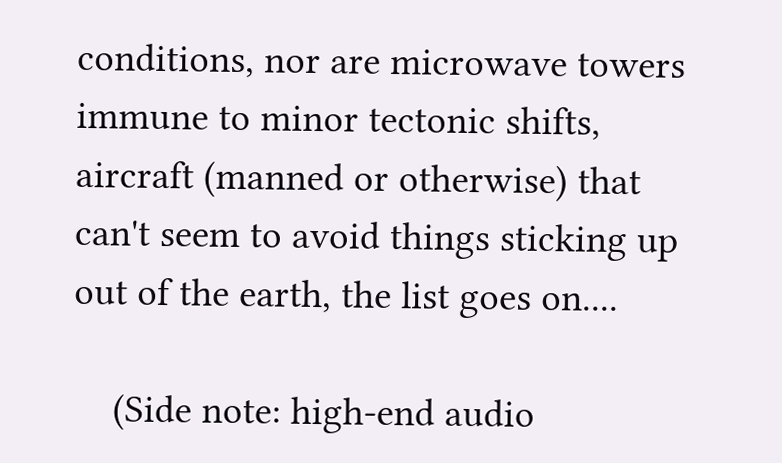conditions, nor are microwave towers immune to minor tectonic shifts, aircraft (manned or otherwise) that can't seem to avoid things sticking up out of the earth, the list goes on....

    (Side note: high-end audio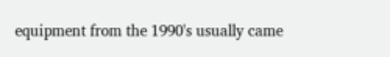equipment from the 1990's usually came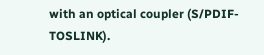with an optical coupler (S/PDIF-TOSLINK).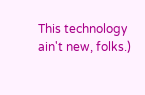This technology ain't new, folks.)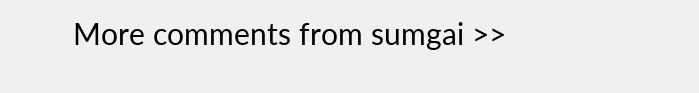More comments from sumgai >>